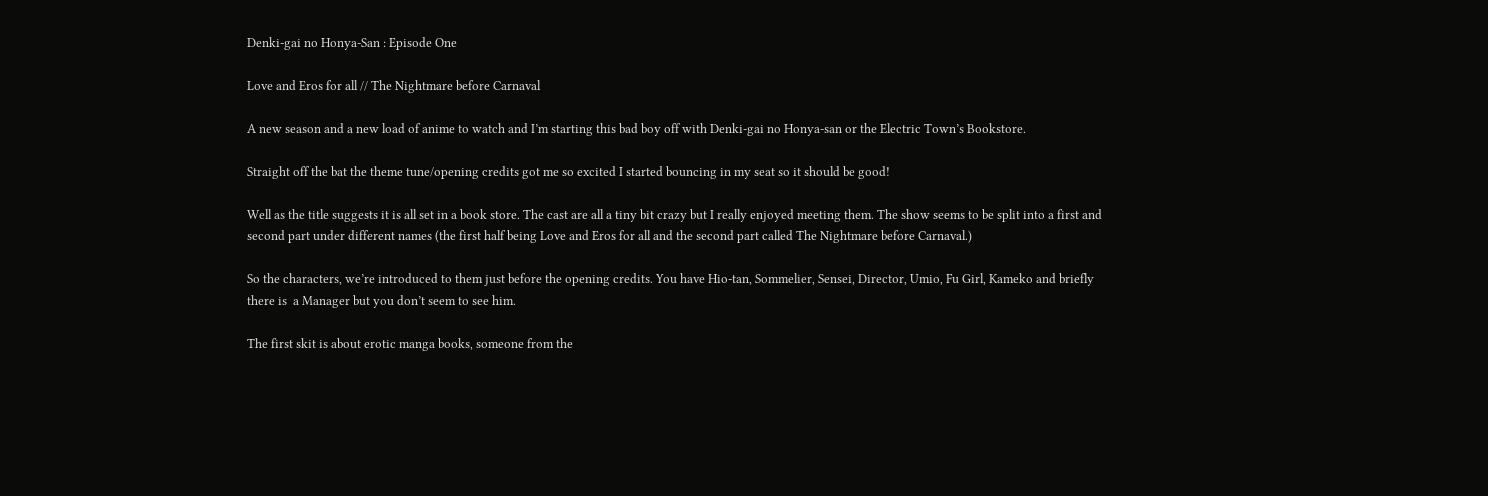Denki-gai no Honya-San : Episode One

Love and Eros for all // The Nightmare before Carnaval

A new season and a new load of anime to watch and I’m starting this bad boy off with Denki-gai no Honya-san or the Electric Town’s Bookstore.

Straight off the bat the theme tune/opening credits got me so excited I started bouncing in my seat so it should be good!

Well as the title suggests it is all set in a book store. The cast are all a tiny bit crazy but I really enjoyed meeting them. The show seems to be split into a first and second part under different names (the first half being Love and Eros for all and the second part called The Nightmare before Carnaval.)

So the characters, we’re introduced to them just before the opening credits. You have Hio-tan, Sommelier, Sensei, Director, Umio, Fu Girl, Kameko and briefly there is  a Manager but you don’t seem to see him.

The first skit is about erotic manga books, someone from the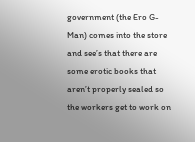government (the Ero G-Man) comes into the store and see’s that there are some erotic books that aren’t properly sealed so the workers get to work on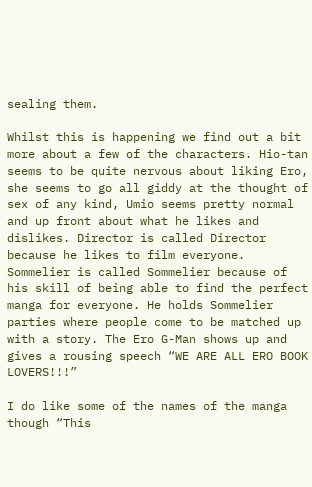sealing them.

Whilst this is happening we find out a bit more about a few of the characters. Hio-tan seems to be quite nervous about liking Ero, she seems to go all giddy at the thought of sex of any kind, Umio seems pretty normal and up front about what he likes and dislikes. Director is called Director because he likes to film everyone. Sommelier is called Sommelier because of his skill of being able to find the perfect manga for everyone. He holds Sommelier parties where people come to be matched up with a story. The Ero G-Man shows up and gives a rousing speech “WE ARE ALL ERO BOOK LOVERS!!!”

I do like some of the names of the manga though “This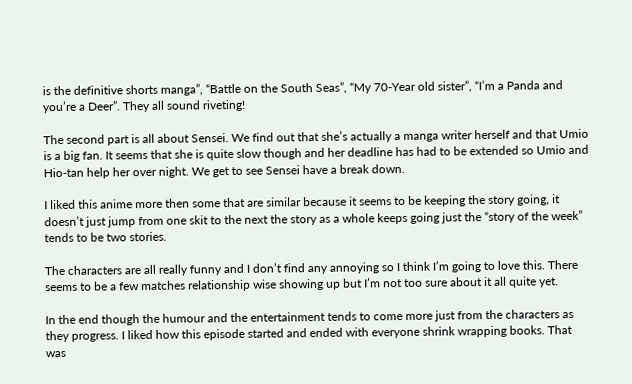is the definitive shorts manga”, “Battle on the South Seas”, “My 70-Year old sister”, “I’m a Panda and you’re a Deer”. They all sound riveting!

The second part is all about Sensei. We find out that she’s actually a manga writer herself and that Umio is a big fan. It seems that she is quite slow though and her deadline has had to be extended so Umio and Hio-tan help her over night. We get to see Sensei have a break down.

I liked this anime more then some that are similar because it seems to be keeping the story going, it doesn’t just jump from one skit to the next the story as a whole keeps going just the “story of the week” tends to be two stories.

The characters are all really funny and I don’t find any annoying so I think I’m going to love this. There seems to be a few matches relationship wise showing up but I’m not too sure about it all quite yet.

In the end though the humour and the entertainment tends to come more just from the characters as they progress. I liked how this episode started and ended with everyone shrink wrapping books. That was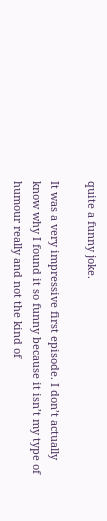quite a funny joke.

It was a very impressive first episode. I don’t actually know why I found it so funny because it isn’t my type of humour really and not the kind of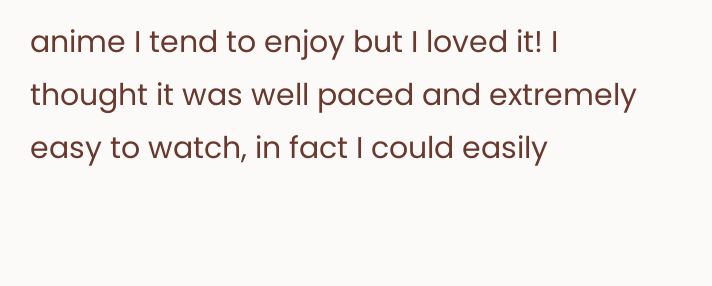anime I tend to enjoy but I loved it! I thought it was well paced and extremely easy to watch, in fact I could easily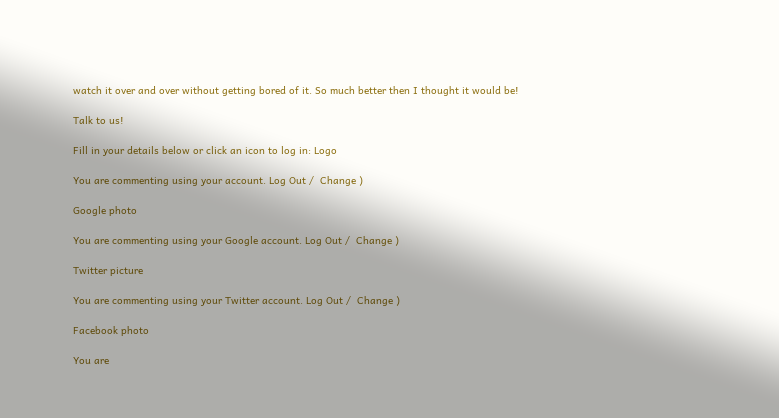watch it over and over without getting bored of it. So much better then I thought it would be!

Talk to us!

Fill in your details below or click an icon to log in: Logo

You are commenting using your account. Log Out /  Change )

Google photo

You are commenting using your Google account. Log Out /  Change )

Twitter picture

You are commenting using your Twitter account. Log Out /  Change )

Facebook photo

You are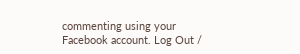commenting using your Facebook account. Log Out /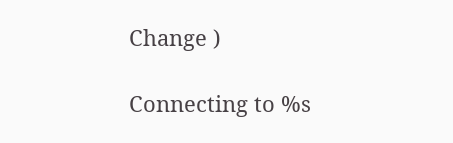Change )

Connecting to %s